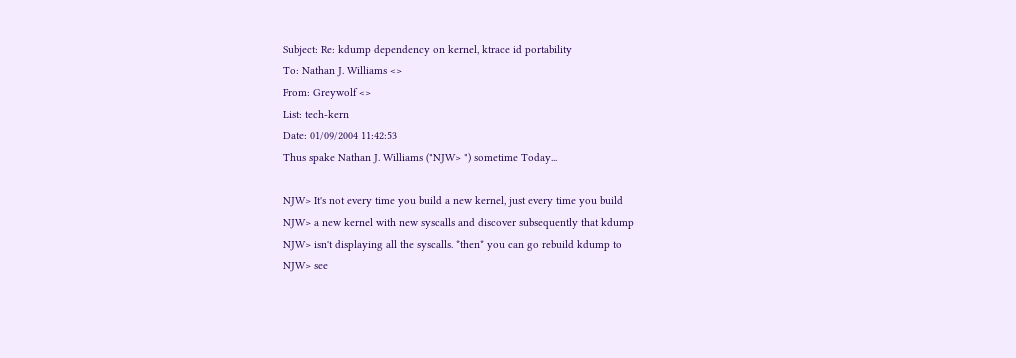Subject: Re: kdump dependency on kernel, ktrace id portability
To: Nathan J. Williams <>
From: Greywolf <>
List: tech-kern
Date: 01/09/2004 11:42:53
Thus spake Nathan J. Williams ("NJW> ") sometime Today...

NJW> It's not every time you build a new kernel, just every time you build
NJW> a new kernel with new syscalls and discover subsequently that kdump
NJW> isn't displaying all the syscalls. *then* you can go rebuild kdump to
NJW> see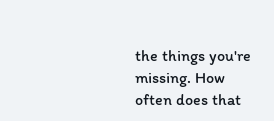the things you're missing. How often does that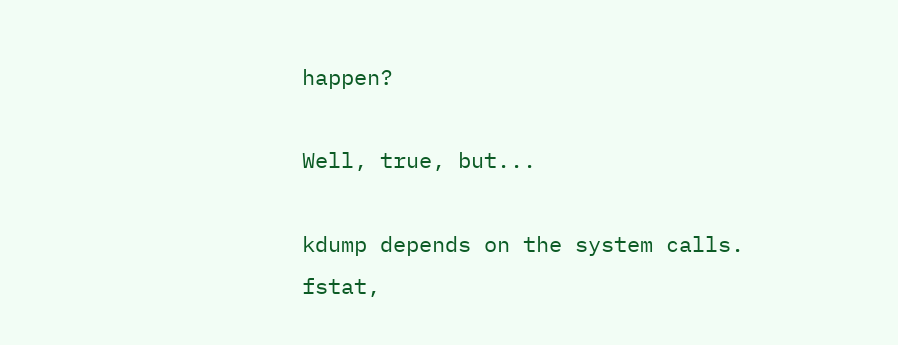happen?

Well, true, but...

kdump depends on the system calls.
fstat,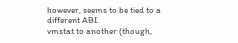however, seems to be tied to a different ABI.
vmstat to another (though,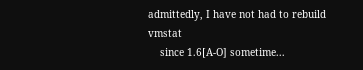admittedly, I have not had to rebuild vmstat
    since 1.6[A-O] sometime...